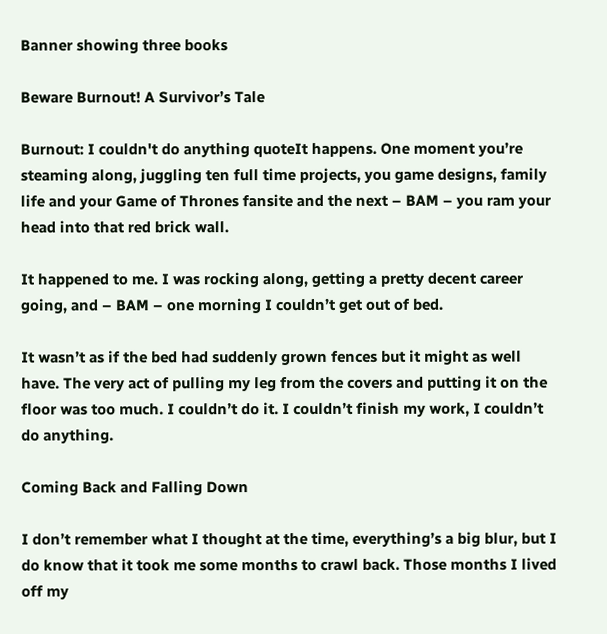Banner showing three books

Beware Burnout! A Survivor’s Tale

Burnout: I couldn't do anything quoteIt happens. One moment you’re steaming along, juggling ten full time projects, you game designs, family life and your Game of Thrones fansite and the next – BAM – you ram your head into that red brick wall.

It happened to me. I was rocking along, getting a pretty decent career going, and – BAM – one morning I couldn’t get out of bed.

It wasn’t as if the bed had suddenly grown fences but it might as well have. The very act of pulling my leg from the covers and putting it on the floor was too much. I couldn’t do it. I couldn’t finish my work, I couldn’t do anything.

Coming Back and Falling Down

I don’t remember what I thought at the time, everything’s a big blur, but I do know that it took me some months to crawl back. Those months I lived off my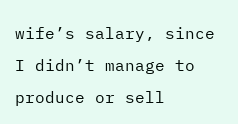wife’s salary, since I didn’t manage to produce or sell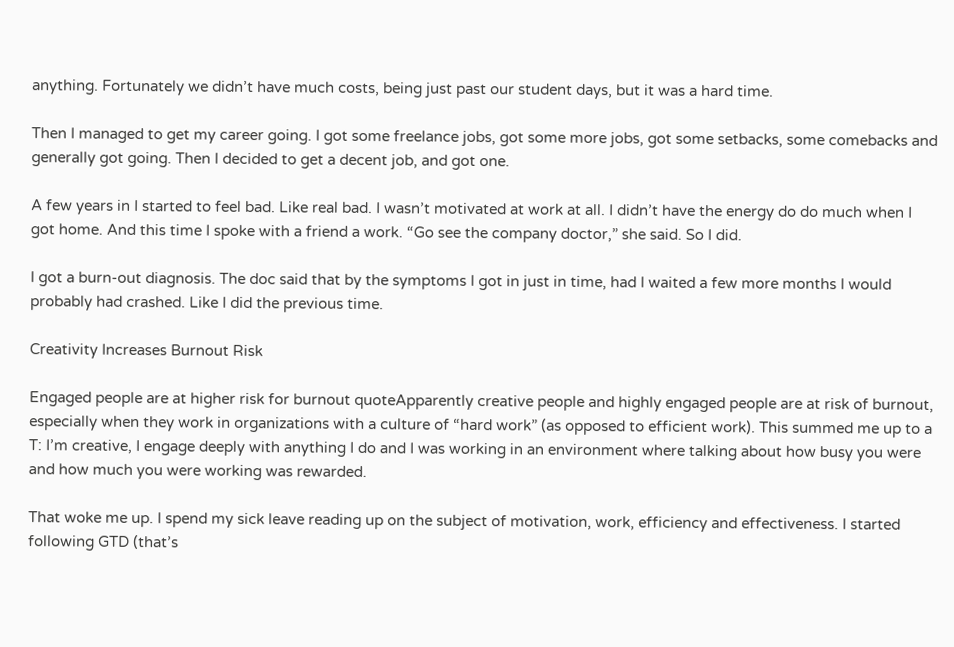anything. Fortunately we didn’t have much costs, being just past our student days, but it was a hard time.

Then I managed to get my career going. I got some freelance jobs, got some more jobs, got some setbacks, some comebacks and generally got going. Then I decided to get a decent job, and got one.

A few years in I started to feel bad. Like real bad. I wasn’t motivated at work at all. I didn’t have the energy do do much when I got home. And this time I spoke with a friend a work. “Go see the company doctor,” she said. So I did.

I got a burn-out diagnosis. The doc said that by the symptoms I got in just in time, had I waited a few more months I would probably had crashed. Like I did the previous time.

Creativity Increases Burnout Risk

Engaged people are at higher risk for burnout quoteApparently creative people and highly engaged people are at risk of burnout, especially when they work in organizations with a culture of “hard work” (as opposed to efficient work). This summed me up to a T: I’m creative, I engage deeply with anything I do and I was working in an environment where talking about how busy you were and how much you were working was rewarded.

That woke me up. I spend my sick leave reading up on the subject of motivation, work, efficiency and effectiveness. I started following GTD (that’s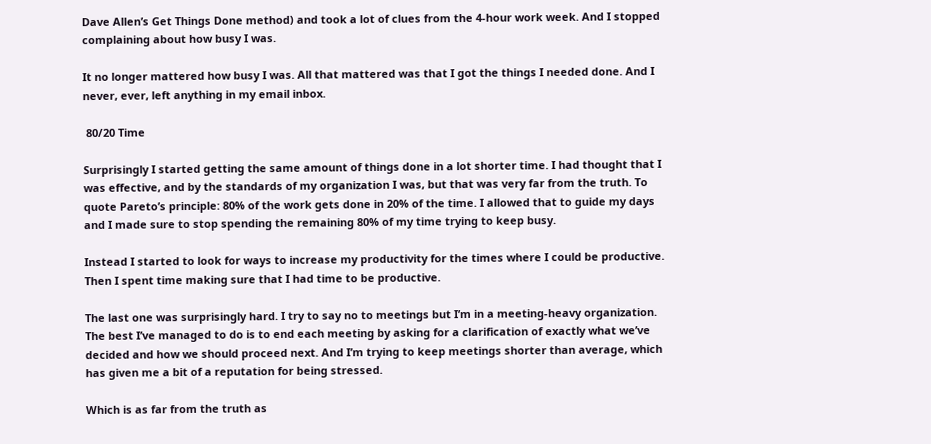Dave Allen’s Get Things Done method) and took a lot of clues from the 4-hour work week. And I stopped complaining about how busy I was.

It no longer mattered how busy I was. All that mattered was that I got the things I needed done. And I never, ever, left anything in my email inbox.

 80/20 Time

Surprisingly I started getting the same amount of things done in a lot shorter time. I had thought that I was effective, and by the standards of my organization I was, but that was very far from the truth. To quote Pareto’s principle: 80% of the work gets done in 20% of the time. I allowed that to guide my days and I made sure to stop spending the remaining 80% of my time trying to keep busy.

Instead I started to look for ways to increase my productivity for the times where I could be productive. Then I spent time making sure that I had time to be productive.

The last one was surprisingly hard. I try to say no to meetings but I’m in a meeting-heavy organization. The best I’ve managed to do is to end each meeting by asking for a clarification of exactly what we’ve decided and how we should proceed next. And I’m trying to keep meetings shorter than average, which has given me a bit of a reputation for being stressed.

Which is as far from the truth as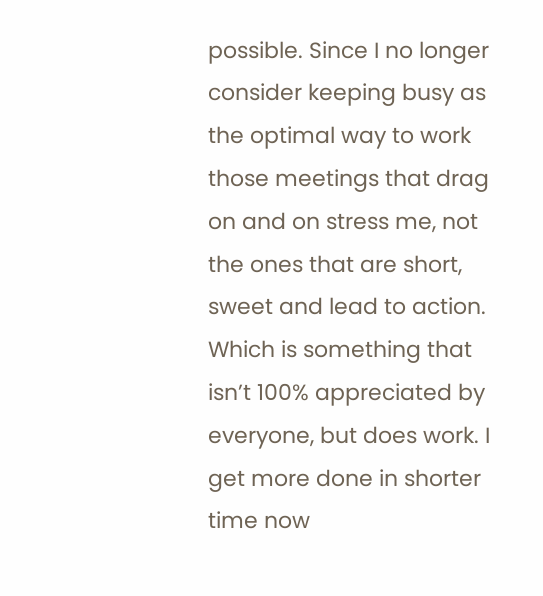possible. Since I no longer consider keeping busy as the optimal way to work those meetings that drag on and on stress me, not the ones that are short, sweet and lead to action. Which is something that isn’t 100% appreciated by everyone, but does work. I get more done in shorter time now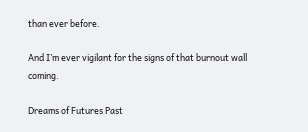than ever before.

And I’m ever vigilant for the signs of that burnout wall coming.

Dreams of Futures Past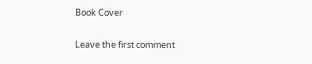Book Cover

Leave the first comment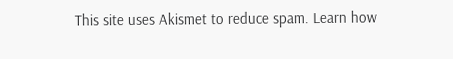This site uses Akismet to reduce spam. Learn how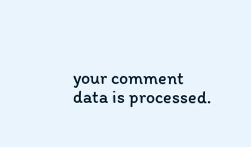your comment data is processed.